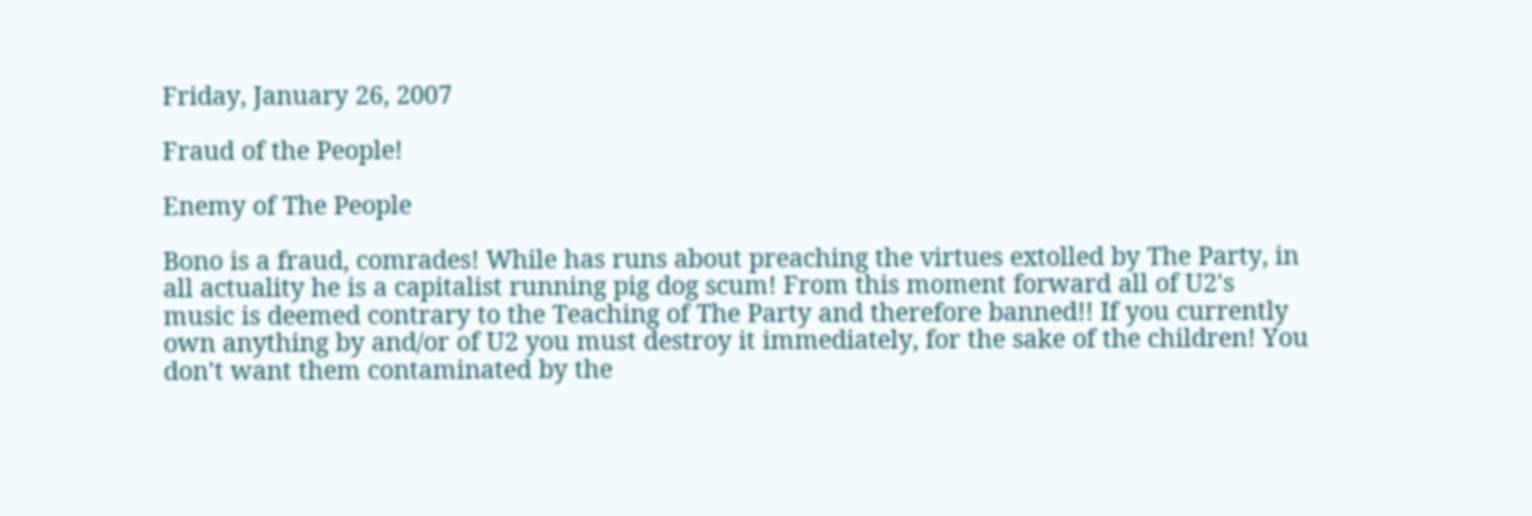Friday, January 26, 2007

Fraud of the People!

Enemy of The People

Bono is a fraud, comrades! While has runs about preaching the virtues extolled by The Party, in all actuality he is a capitalist running pig dog scum! From this moment forward all of U2's music is deemed contrary to the Teaching of The Party and therefore banned!! If you currently own anything by and/or of U2 you must destroy it immediately, for the sake of the children! You don't want them contaminated by the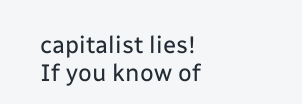capitalist lies! If you know of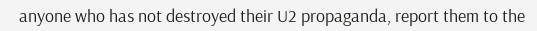anyone who has not destroyed their U2 propaganda, report them to the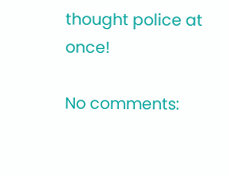thought police at once!

No comments: